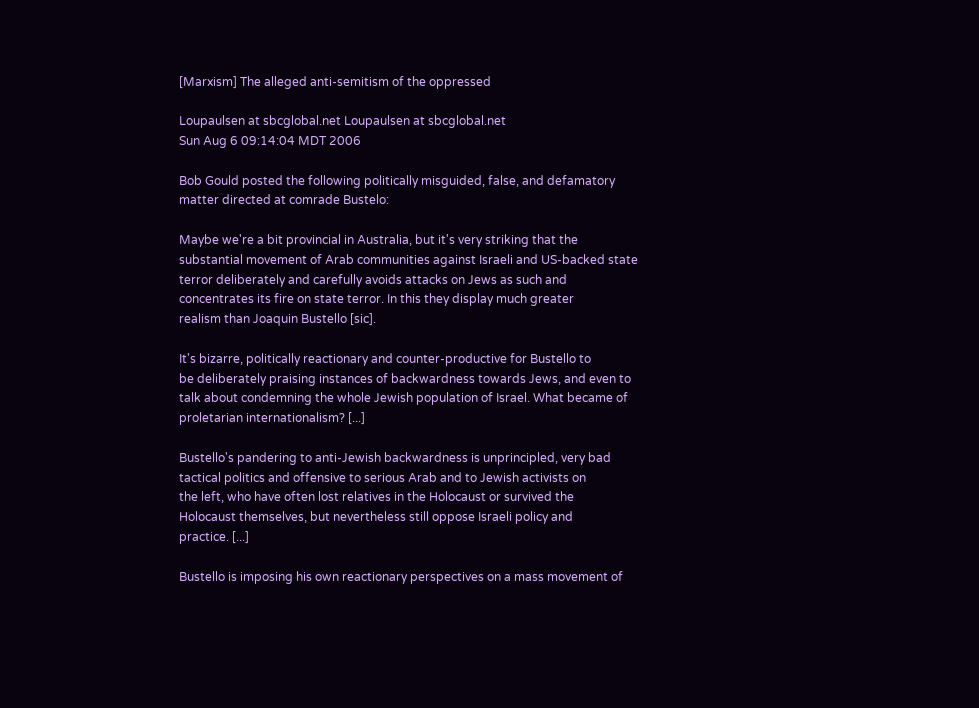[Marxism] The alleged anti-semitism of the oppressed

Loupaulsen at sbcglobal.net Loupaulsen at sbcglobal.net
Sun Aug 6 09:14:04 MDT 2006

Bob Gould posted the following politically misguided, false, and defamatory
matter directed at comrade Bustelo:

Maybe we're a bit provincial in Australia, but it's very striking that the
substantial movement of Arab communities against Israeli and US-backed state
terror deliberately and carefully avoids attacks on Jews as such and
concentrates its fire on state terror. In this they display much greater
realism than Joaquin Bustello [sic].

It's bizarre, politically reactionary and counter-productive for Bustello to
be deliberately praising instances of backwardness towards Jews, and even to
talk about condemning the whole Jewish population of Israel. What became of
proletarian internationalism? [...]

Bustello's pandering to anti-Jewish backwardness is unprincipled, very bad
tactical politics and offensive to serious Arab and to Jewish activists on
the left, who have often lost relatives in the Holocaust or survived the
Holocaust themselves, but nevertheless still oppose Israeli policy and
practice. [...]

Bustello is imposing his own reactionary perspectives on a mass movement of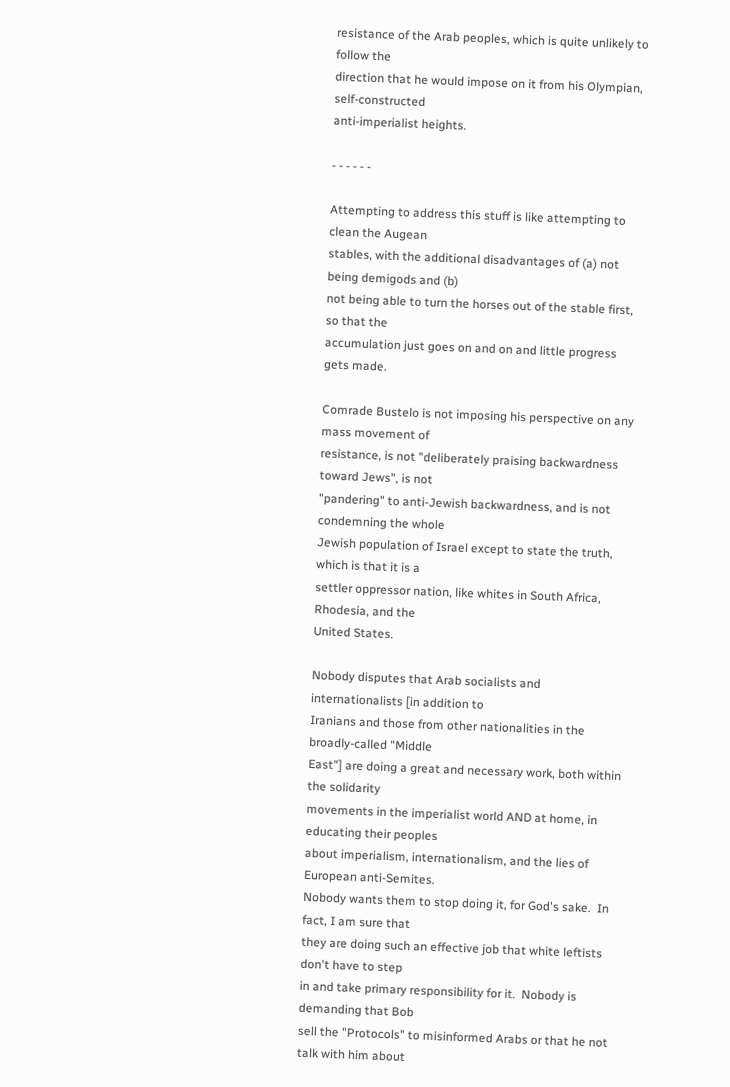resistance of the Arab peoples, which is quite unlikely to follow the
direction that he would impose on it from his Olympian, self-constructed
anti-imperialist heights.

- - - - - -

Attempting to address this stuff is like attempting to clean the Augean
stables, with the additional disadvantages of (a) not being demigods and (b)
not being able to turn the horses out of the stable first, so that the
accumulation just goes on and on and little progress gets made.

Comrade Bustelo is not imposing his perspective on any mass movement of
resistance, is not "deliberately praising backwardness toward Jews", is not
"pandering" to anti-Jewish backwardness, and is not condemning the whole
Jewish population of Israel except to state the truth, which is that it is a
settler oppressor nation, like whites in South Africa, Rhodesia, and the
United States.

Nobody disputes that Arab socialists and internationalists [in addition to
Iranians and those from other nationalities in the broadly-called "Middle
East"] are doing a great and necessary work, both within the solidarity
movements in the imperialist world AND at home, in educating their peoples
about imperialism, internationalism, and the lies of European anti-Semites.
Nobody wants them to stop doing it, for God's sake.  In fact, I am sure that
they are doing such an effective job that white leftists don't have to step
in and take primary responsibility for it.  Nobody is demanding that Bob
sell the "Protocols" to misinformed Arabs or that he not talk with him about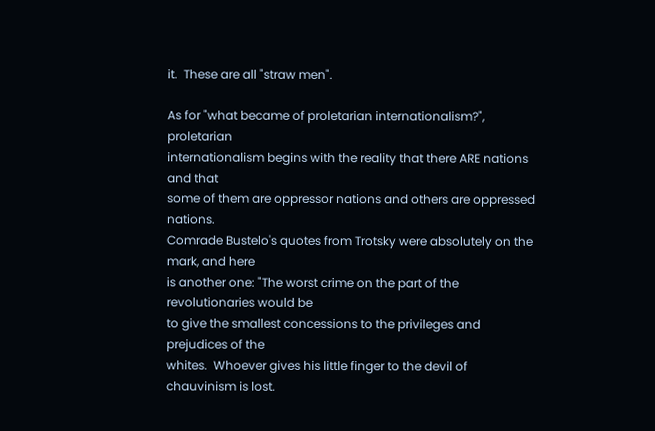it.  These are all "straw men".

As for "what became of proletarian internationalism?", proletarian
internationalism begins with the reality that there ARE nations and that
some of them are oppressor nations and others are oppressed nations.
Comrade Bustelo's quotes from Trotsky were absolutely on the mark, and here
is another one: "The worst crime on the part of the revolutionaries would be
to give the smallest concessions to the privileges and prejudices of the
whites.  Whoever gives his little finger to the devil of chauvinism is lost.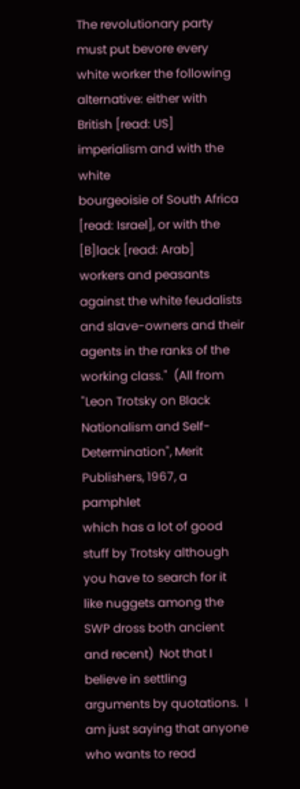The revolutionary party must put bevore every white worker the following
alternative: either with British [read: US] imperialism and with the white
bourgeoisie of South Africa [read: Israel], or with the [B]lack [read: Arab]
workers and peasants against the white feudalists and slave-owners and their
agents in the ranks of the working class."  (All from "Leon Trotsky on Black
Nationalism and Self-Determination", Merit Publishers, 1967, a pamphlet
which has a lot of good stuff by Trotsky although you have to search for it
like nuggets among the SWP dross both ancient and recent)  Not that I
believe in settling arguments by quotations.  I am just saying that anyone
who wants to read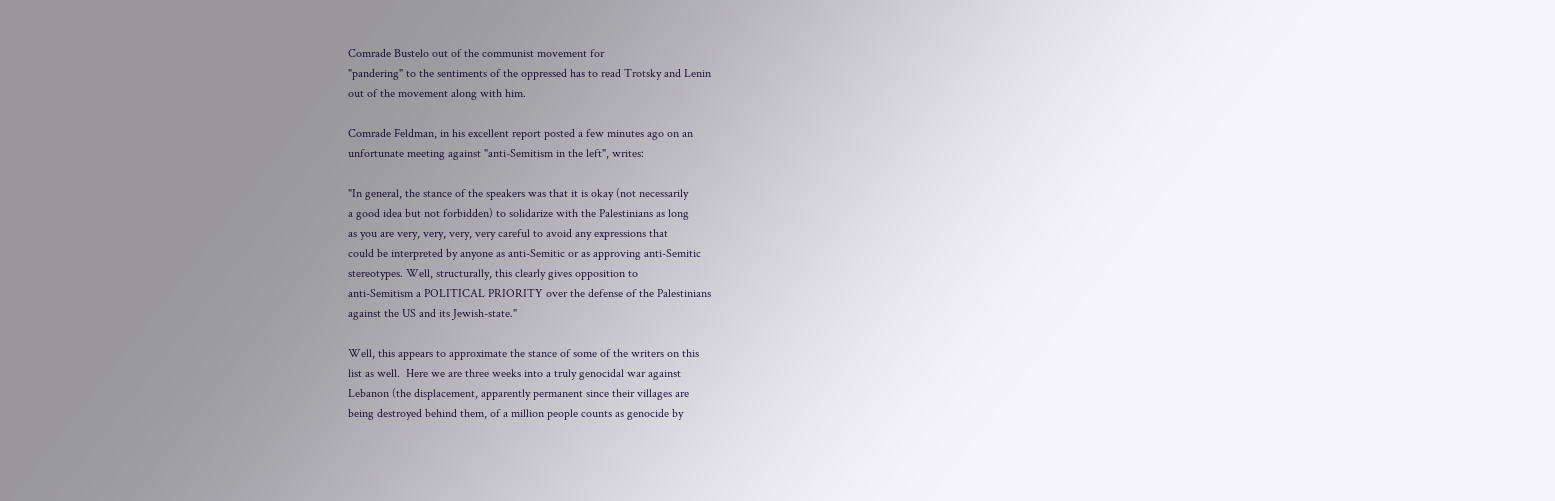Comrade Bustelo out of the communist movement for
"pandering" to the sentiments of the oppressed has to read Trotsky and Lenin
out of the movement along with him.

Comrade Feldman, in his excellent report posted a few minutes ago on an
unfortunate meeting against "anti-Semitism in the left", writes:

"In general, the stance of the speakers was that it is okay (not necessarily
a good idea but not forbidden) to solidarize with the Palestinians as long
as you are very, very, very, very careful to avoid any expressions that
could be interpreted by anyone as anti-Semitic or as approving anti-Semitic
stereotypes. Well, structurally, this clearly gives opposition to
anti-Semitism a POLITICAL PRIORITY over the defense of the Palestinians
against the US and its Jewish-state."

Well, this appears to approximate the stance of some of the writers on this
list as well.  Here we are three weeks into a truly genocidal war against
Lebanon (the displacement, apparently permanent since their villages are
being destroyed behind them, of a million people counts as genocide by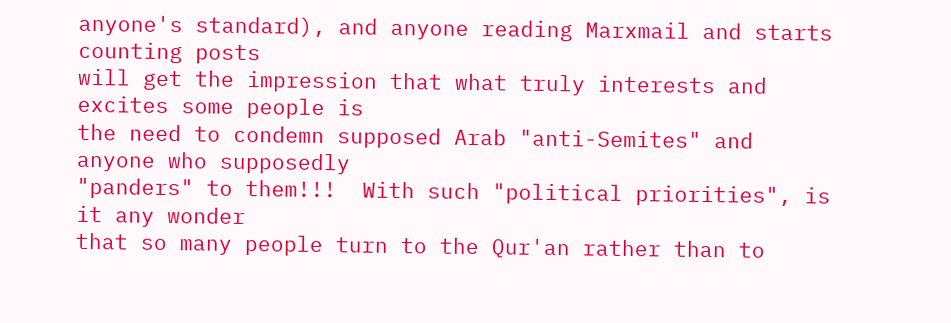anyone's standard), and anyone reading Marxmail and starts counting posts
will get the impression that what truly interests and excites some people is
the need to condemn supposed Arab "anti-Semites" and anyone who supposedly
"panders" to them!!!  With such "political priorities", is it any wonder
that so many people turn to the Qur'an rather than to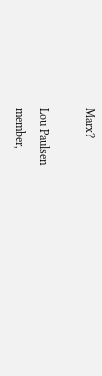Marx?

Lou Paulsen
member,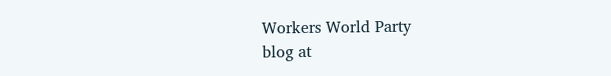Workers World Party
blog at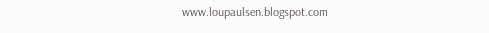www.loupaulsen.blogspot.com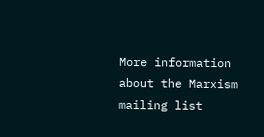More information about the Marxism mailing list